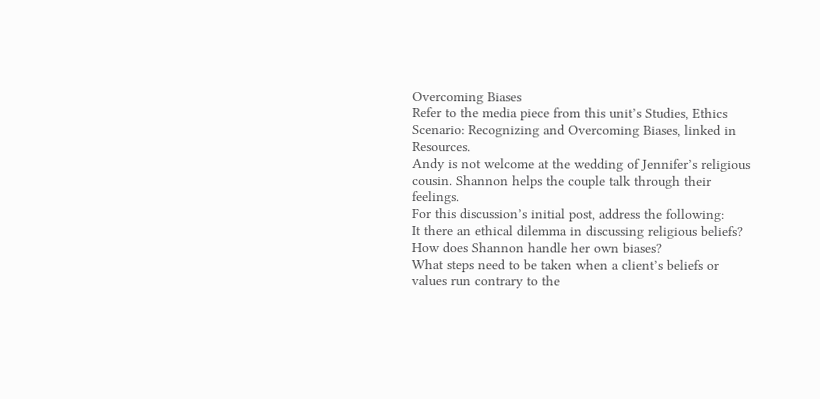Overcoming Biases
Refer to the media piece from this unit’s Studies, Ethics Scenario: Recognizing and Overcoming Biases, linked in Resources.
Andy is not welcome at the wedding of Jennifer’s religious cousin. Shannon helps the couple talk through their feelings.
For this discussion’s initial post, address the following:
It there an ethical dilemma in discussing religious beliefs? How does Shannon handle her own biases?
What steps need to be taken when a client’s beliefs or values run contrary to the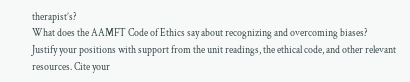therapist’s?
What does the AAMFT Code of Ethics say about recognizing and overcoming biases?
Justify your positions with support from the unit readings, the ethical code, and other relevant resources. Cite your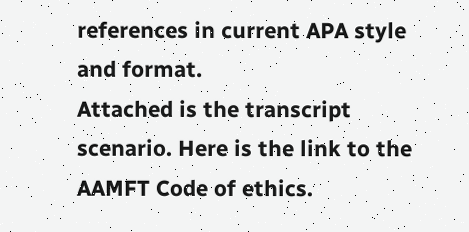references in current APA style and format.
Attached is the transcript scenario. Here is the link to the AAMFT Code of ethics.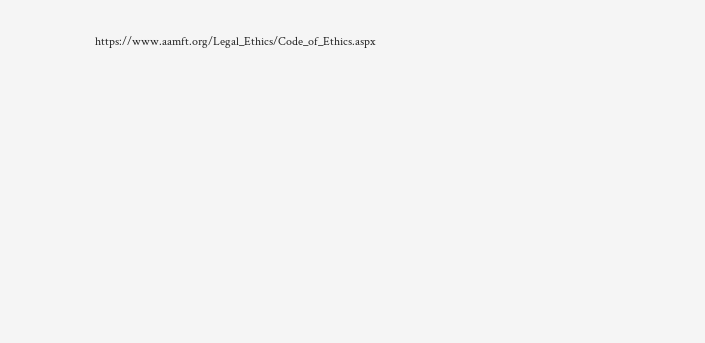https://www.aamft.org/Legal_Ethics/Code_of_Ethics.aspx